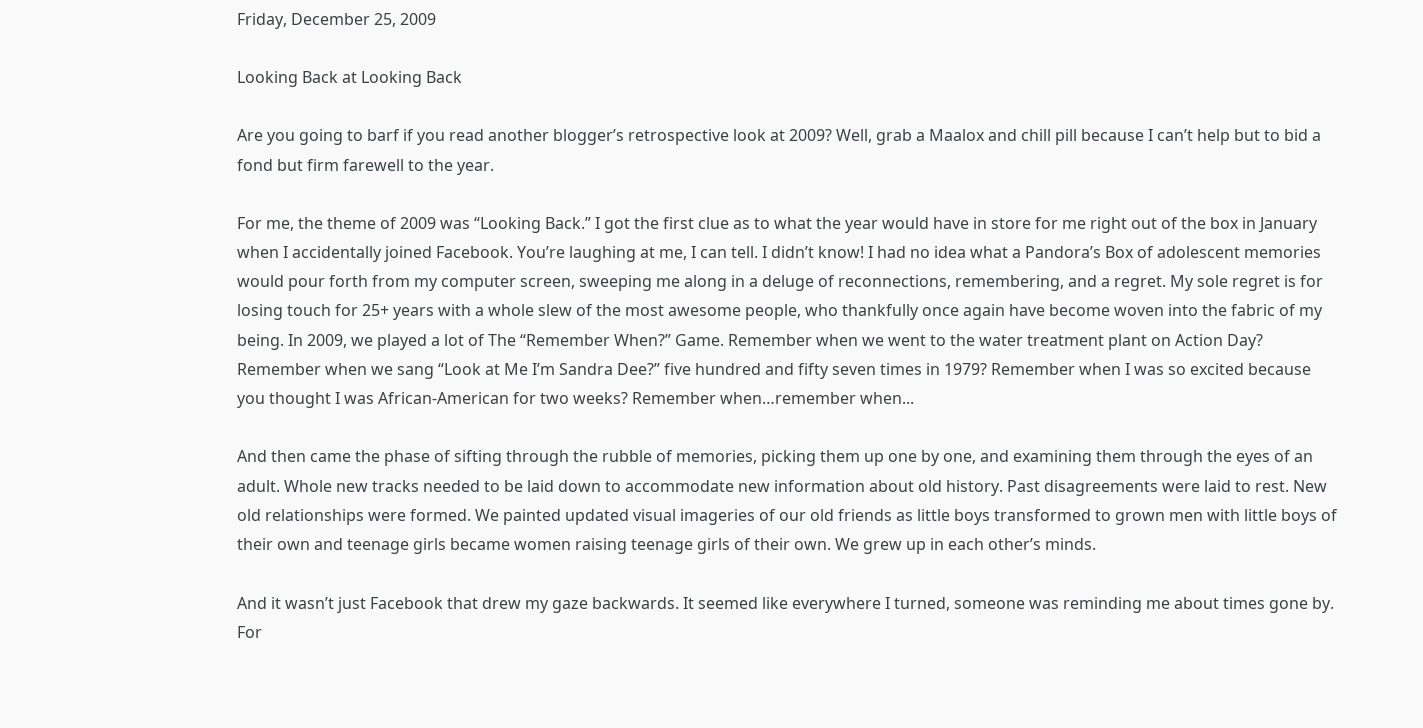Friday, December 25, 2009

Looking Back at Looking Back

Are you going to barf if you read another blogger’s retrospective look at 2009? Well, grab a Maalox and chill pill because I can’t help but to bid a fond but firm farewell to the year.

For me, the theme of 2009 was “Looking Back.” I got the first clue as to what the year would have in store for me right out of the box in January when I accidentally joined Facebook. You’re laughing at me, I can tell. I didn’t know! I had no idea what a Pandora’s Box of adolescent memories would pour forth from my computer screen, sweeping me along in a deluge of reconnections, remembering, and a regret. My sole regret is for losing touch for 25+ years with a whole slew of the most awesome people, who thankfully once again have become woven into the fabric of my being. In 2009, we played a lot of The “Remember When?” Game. Remember when we went to the water treatment plant on Action Day? Remember when we sang “Look at Me I’m Sandra Dee?” five hundred and fifty seven times in 1979? Remember when I was so excited because you thought I was African-American for two weeks? Remember when…remember when...

And then came the phase of sifting through the rubble of memories, picking them up one by one, and examining them through the eyes of an adult. Whole new tracks needed to be laid down to accommodate new information about old history. Past disagreements were laid to rest. New old relationships were formed. We painted updated visual imageries of our old friends as little boys transformed to grown men with little boys of their own and teenage girls became women raising teenage girls of their own. We grew up in each other’s minds.

And it wasn’t just Facebook that drew my gaze backwards. It seemed like everywhere I turned, someone was reminding me about times gone by. For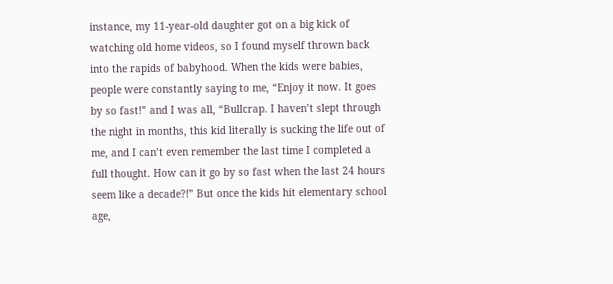instance, my 11-year-old daughter got on a big kick of watching old home videos, so I found myself thrown back into the rapids of babyhood. When the kids were babies, people were constantly saying to me, “Enjoy it now. It goes by so fast!” and I was all, “Bullcrap. I haven’t slept through the night in months, this kid literally is sucking the life out of me, and I can’t even remember the last time I completed a full thought. How can it go by so fast when the last 24 hours seem like a decade?!” But once the kids hit elementary school age,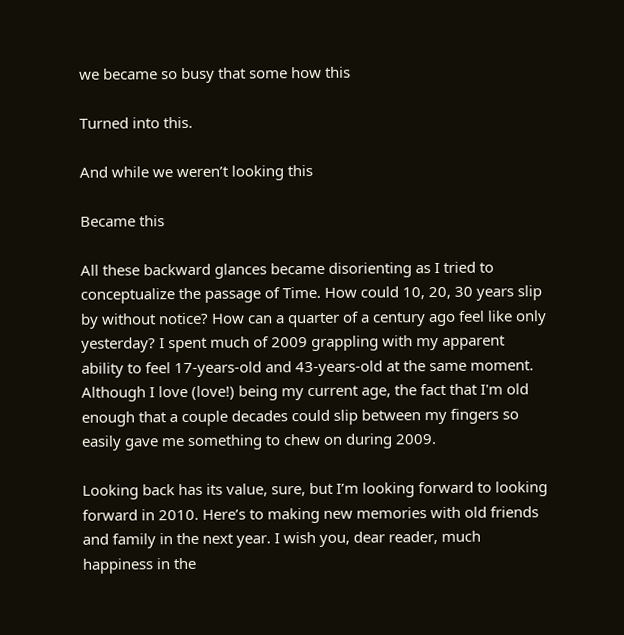we became so busy that some how this

Turned into this.

And while we weren’t looking this

Became this

All these backward glances became disorienting as I tried to conceptualize the passage of Time. How could 10, 20, 30 years slip by without notice? How can a quarter of a century ago feel like only yesterday? I spent much of 2009 grappling with my apparent ability to feel 17-years-old and 43-years-old at the same moment. Although I love (love!) being my current age, the fact that I'm old enough that a couple decades could slip between my fingers so easily gave me something to chew on during 2009.

Looking back has its value, sure, but I’m looking forward to looking forward in 2010. Here’s to making new memories with old friends and family in the next year. I wish you, dear reader, much happiness in the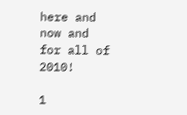here and now and for all of 2010!

1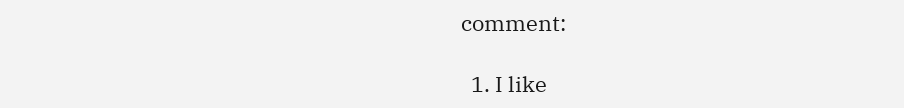comment:

  1. I like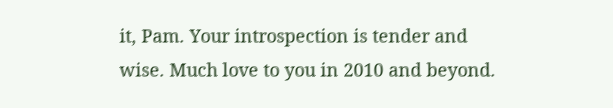it, Pam. Your introspection is tender and wise. Much love to you in 2010 and beyond.